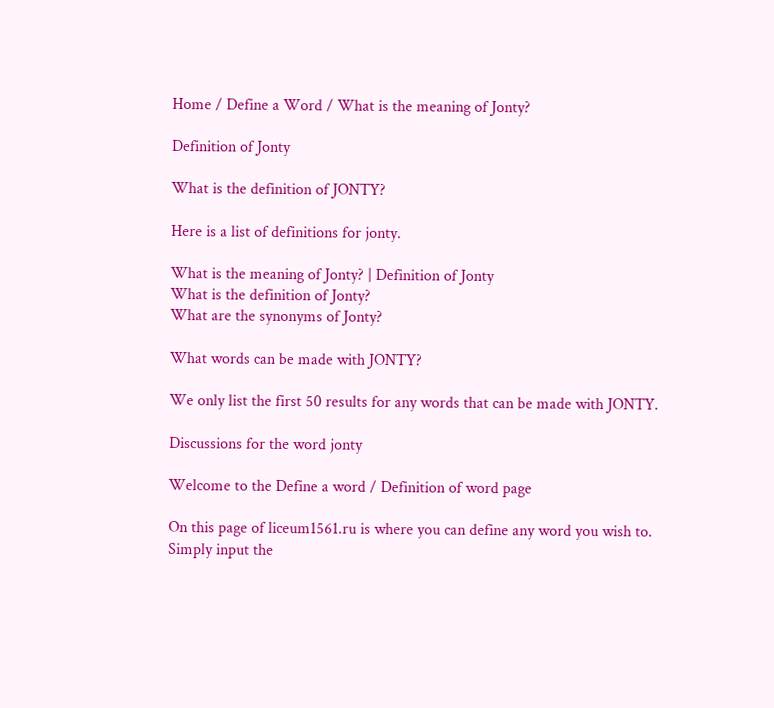Home / Define a Word / What is the meaning of Jonty?

Definition of Jonty

What is the definition of JONTY?

Here is a list of definitions for jonty.

What is the meaning of Jonty? | Definition of Jonty
What is the definition of Jonty?
What are the synonyms of Jonty?

What words can be made with JONTY?

We only list the first 50 results for any words that can be made with JONTY.

Discussions for the word jonty

Welcome to the Define a word / Definition of word page

On this page of liceum1561.ru is where you can define any word you wish to. Simply input the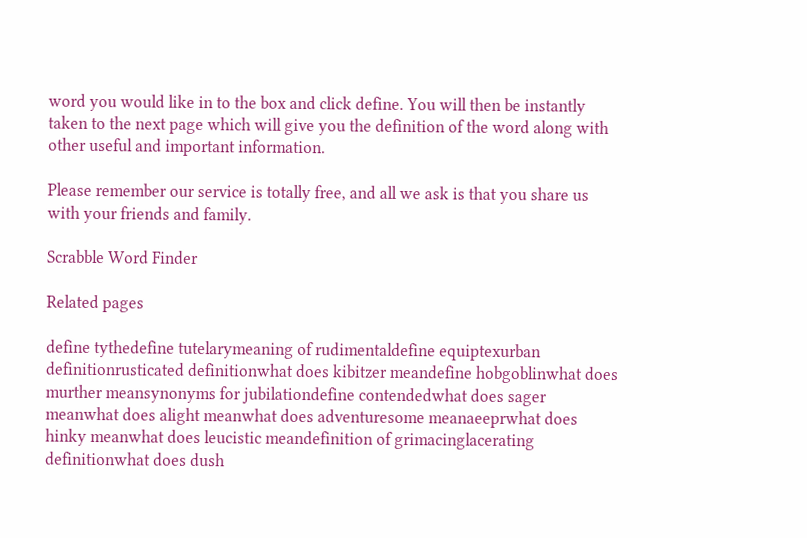word you would like in to the box and click define. You will then be instantly taken to the next page which will give you the definition of the word along with other useful and important information.

Please remember our service is totally free, and all we ask is that you share us with your friends and family.

Scrabble Word Finder

Related pages

define tythedefine tutelarymeaning of rudimentaldefine equiptexurban definitionrusticated definitionwhat does kibitzer meandefine hobgoblinwhat does murther meansynonyms for jubilationdefine contendedwhat does sager meanwhat does alight meanwhat does adventuresome meanaeeprwhat does hinky meanwhat does leucistic meandefinition of grimacinglacerating definitionwhat does dush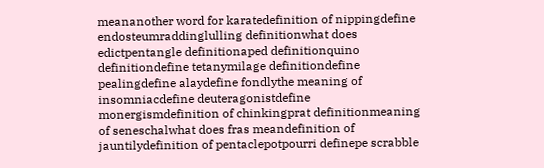meananother word for karatedefinition of nippingdefine endosteumraddinglulling definitionwhat does edictpentangle definitionaped definitionquino definitiondefine tetanymilage definitiondefine pealingdefine alaydefine fondlythe meaning of insomniacdefine deuteragonistdefine monergismdefinition of chinkingprat definitionmeaning of seneschalwhat does fras meandefinition of jauntilydefinition of pentaclepotpourri definepe scrabble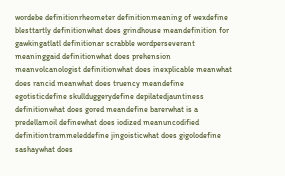wordebe definitionrheometer definitionmeaning of wexdefine blesttartly definitionwhat does grindhouse meandefinition for gawkingatlatl definitionar scrabble wordperseverant meaninggaid definitionwhat does prehension meanvolcanologist definitionwhat does inexplicable meanwhat does rancid meanwhat does truency meandefine egotisticdefine skullduggerydefine depilatedjauntiness definitionwhat does gored meandefine barerwhat is a predellamoil definewhat does iodized meanuncodified definitiontrammeleddefine jingoisticwhat does gigolodefine sashaywhat does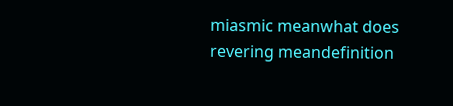miasmic meanwhat does revering meandefinition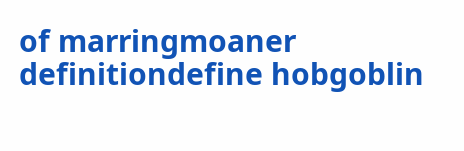of marringmoaner definitiondefine hobgoblin